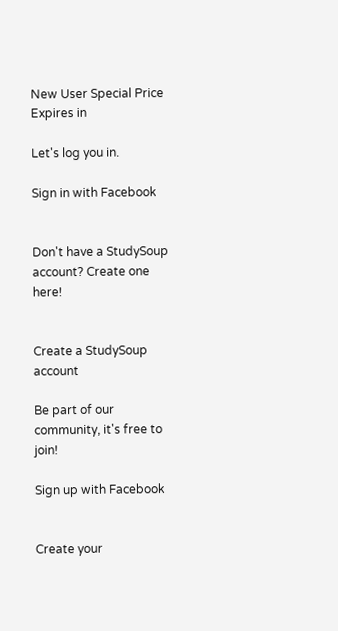New User Special Price Expires in

Let's log you in.

Sign in with Facebook


Don't have a StudySoup account? Create one here!


Create a StudySoup account

Be part of our community, it's free to join!

Sign up with Facebook


Create your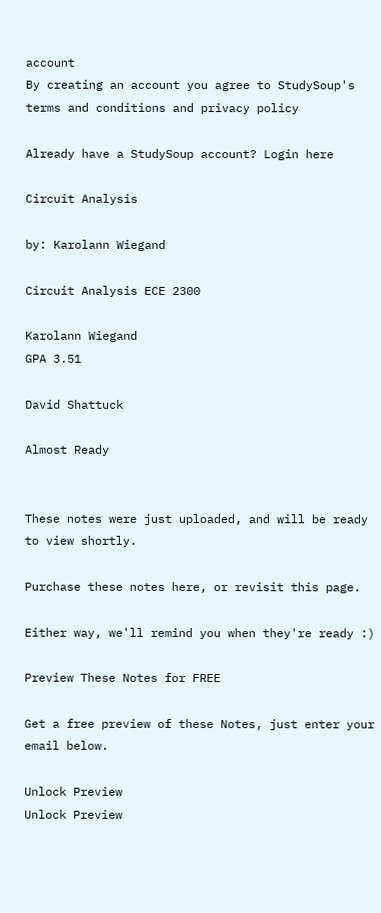account
By creating an account you agree to StudySoup's terms and conditions and privacy policy

Already have a StudySoup account? Login here

Circuit Analysis

by: Karolann Wiegand

Circuit Analysis ECE 2300

Karolann Wiegand
GPA 3.51

David Shattuck

Almost Ready


These notes were just uploaded, and will be ready to view shortly.

Purchase these notes here, or revisit this page.

Either way, we'll remind you when they're ready :)

Preview These Notes for FREE

Get a free preview of these Notes, just enter your email below.

Unlock Preview
Unlock Preview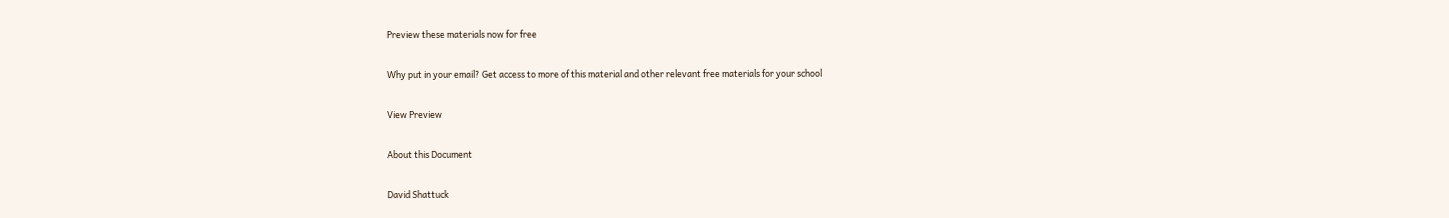Preview these materials now for free

Why put in your email? Get access to more of this material and other relevant free materials for your school

View Preview

About this Document

David Shattuck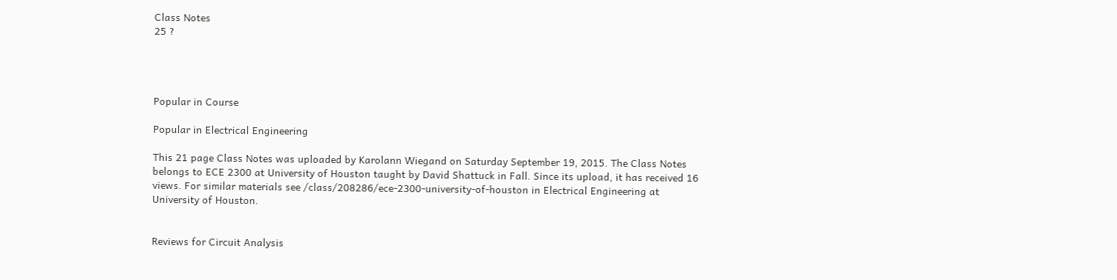Class Notes
25 ?




Popular in Course

Popular in Electrical Engineering

This 21 page Class Notes was uploaded by Karolann Wiegand on Saturday September 19, 2015. The Class Notes belongs to ECE 2300 at University of Houston taught by David Shattuck in Fall. Since its upload, it has received 16 views. For similar materials see /class/208286/ece-2300-university-of-houston in Electrical Engineering at University of Houston.


Reviews for Circuit Analysis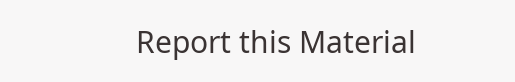Report this Material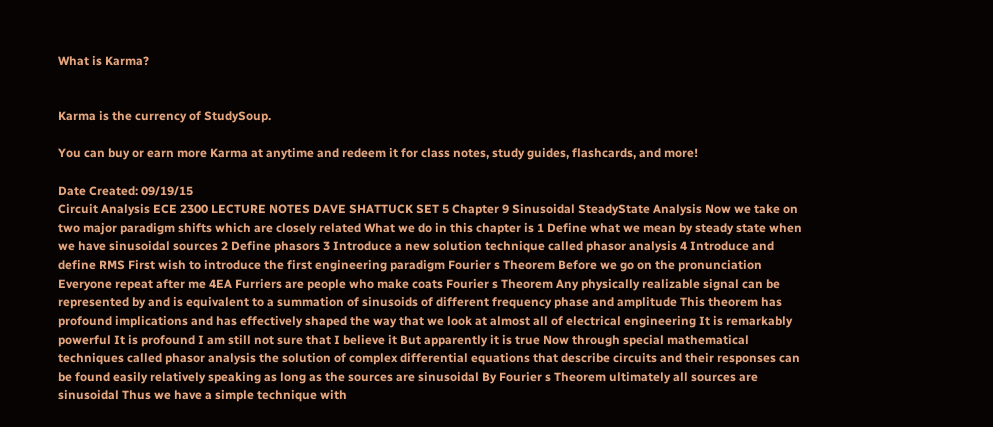What is Karma?


Karma is the currency of StudySoup.

You can buy or earn more Karma at anytime and redeem it for class notes, study guides, flashcards, and more!

Date Created: 09/19/15
Circuit Analysis ECE 2300 LECTURE NOTES DAVE SHATTUCK SET 5 Chapter 9 Sinusoidal SteadyState Analysis Now we take on two major paradigm shifts which are closely related What we do in this chapter is 1 Define what we mean by steady state when we have sinusoidal sources 2 Define phasors 3 Introduce a new solution technique called phasor analysis 4 Introduce and define RMS First wish to introduce the first engineering paradigm Fourier s Theorem Before we go on the pronunciation Everyone repeat after me 4EA Furriers are people who make coats Fourier s Theorem Any physically realizable signal can be represented by and is equivalent to a summation of sinusoids of different frequency phase and amplitude This theorem has profound implications and has effectively shaped the way that we look at almost all of electrical engineering It is remarkably powerful It is profound I am still not sure that I believe it But apparently it is true Now through special mathematical techniques called phasor analysis the solution of complex differential equations that describe circuits and their responses can be found easily relatively speaking as long as the sources are sinusoidal By Fourier s Theorem ultimately all sources are sinusoidal Thus we have a simple technique with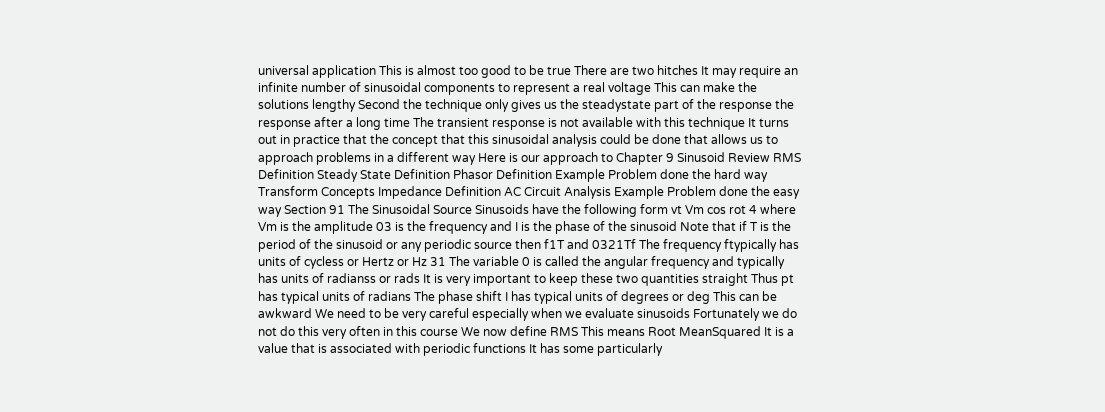universal application This is almost too good to be true There are two hitches It may require an infinite number of sinusoidal components to represent a real voltage This can make the solutions lengthy Second the technique only gives us the steadystate part of the response the response after a long time The transient response is not available with this technique It turns out in practice that the concept that this sinusoidal analysis could be done that allows us to approach problems in a different way Here is our approach to Chapter 9 Sinusoid Review RMS Definition Steady State Definition Phasor Definition Example Problem done the hard way Transform Concepts Impedance Definition AC Circuit Analysis Example Problem done the easy way Section 91 The Sinusoidal Source Sinusoids have the following form vt Vm cos rot 4 where Vm is the amplitude 03 is the frequency and I is the phase of the sinusoid Note that if T is the period of the sinusoid or any periodic source then f1T and 0321Tf The frequency ftypically has units of cycless or Hertz or Hz 31 The variable 0 is called the angular frequency and typically has units of radianss or rads It is very important to keep these two quantities straight Thus pt has typical units of radians The phase shift I has typical units of degrees or deg This can be awkward We need to be very careful especially when we evaluate sinusoids Fortunately we do not do this very often in this course We now define RMS This means Root MeanSquared It is a value that is associated with periodic functions It has some particularly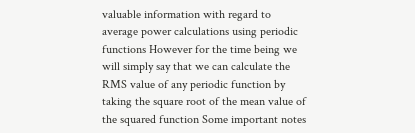valuable information with regard to average power calculations using periodic functions However for the time being we will simply say that we can calculate the RMS value of any periodic function by taking the square root of the mean value of the squared function Some important notes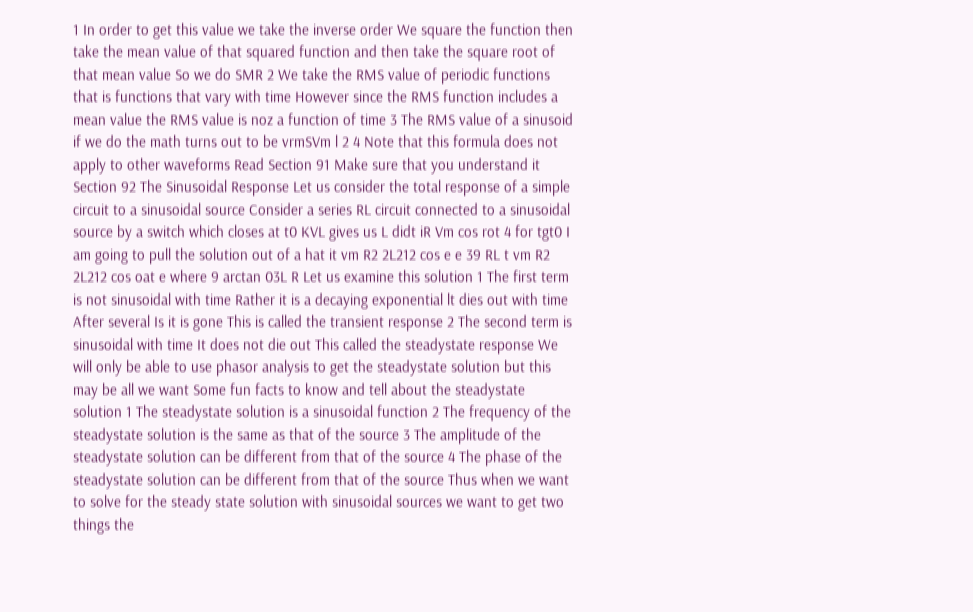1 In order to get this value we take the inverse order We square the function then take the mean value of that squared function and then take the square root of that mean value So we do SMR 2 We take the RMS value of periodic functions that is functions that vary with time However since the RMS function includes a mean value the RMS value is noz a function of time 3 The RMS value of a sinusoid if we do the math turns out to be vrmSVm l 2 4 Note that this formula does not apply to other waveforms Read Section 91 Make sure that you understand it Section 92 The Sinusoidal Response Let us consider the total response of a simple circuit to a sinusoidal source Consider a series RL circuit connected to a sinusoidal source by a switch which closes at t0 KVL gives us L didt iR Vm cos rot 4 for tgt0 I am going to pull the solution out of a hat it vm R2 2L212 cos e e 39 RL t vm R2 2L212 cos oat e where 9 arctan 03L R Let us examine this solution 1 The first term is not sinusoidal with time Rather it is a decaying exponential lt dies out with time After several Is it is gone This is called the transient response 2 The second term is sinusoidal with time It does not die out This called the steadystate response We will only be able to use phasor analysis to get the steadystate solution but this may be all we want Some fun facts to know and tell about the steadystate solution 1 The steadystate solution is a sinusoidal function 2 The frequency of the steadystate solution is the same as that of the source 3 The amplitude of the steadystate solution can be different from that of the source 4 The phase of the steadystate solution can be different from that of the source Thus when we want to solve for the steady state solution with sinusoidal sources we want to get two things the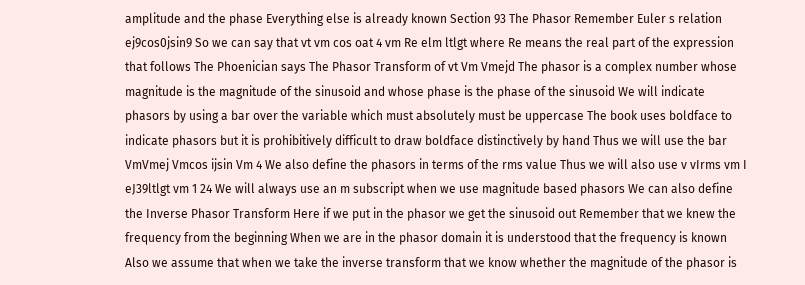amplitude and the phase Everything else is already known Section 93 The Phasor Remember Euler s relation ej9cos0jsin9 So we can say that vt vm cos oat 4 vm Re elm ltlgt where Re means the real part of the expression that follows The Phoenician says The Phasor Transform of vt Vm Vmejd The phasor is a complex number whose magnitude is the magnitude of the sinusoid and whose phase is the phase of the sinusoid We will indicate phasors by using a bar over the variable which must absolutely must be uppercase The book uses boldface to indicate phasors but it is prohibitively difficult to draw boldface distinctively by hand Thus we will use the bar VmVmej Vmcos ijsin Vm 4 We also define the phasors in terms of the rms value Thus we will also use v vIrms vm I eJ39ltlgt vm 1 24 We will always use an m subscript when we use magnitude based phasors We can also define the Inverse Phasor Transform Here if we put in the phasor we get the sinusoid out Remember that we knew the frequency from the beginning When we are in the phasor domain it is understood that the frequency is known Also we assume that when we take the inverse transform that we know whether the magnitude of the phasor is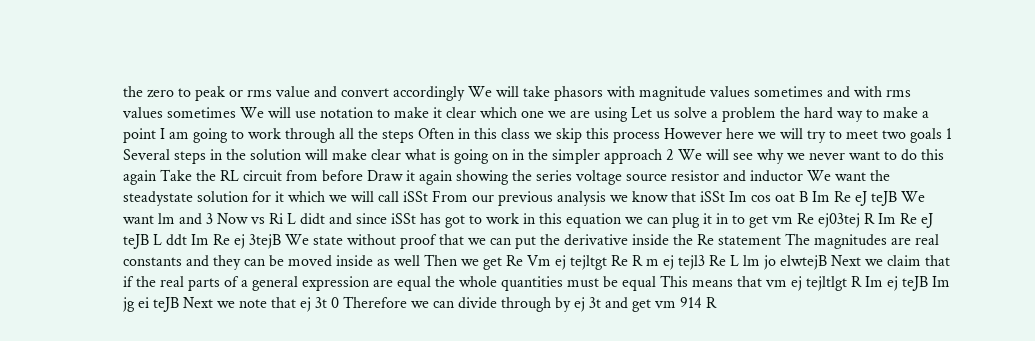the zero to peak or rms value and convert accordingly We will take phasors with magnitude values sometimes and with rms values sometimes We will use notation to make it clear which one we are using Let us solve a problem the hard way to make a point I am going to work through all the steps Often in this class we skip this process However here we will try to meet two goals 1 Several steps in the solution will make clear what is going on in the simpler approach 2 We will see why we never want to do this again Take the RL circuit from before Draw it again showing the series voltage source resistor and inductor We want the steadystate solution for it which we will call iSSt From our previous analysis we know that iSSt Im cos oat B Im Re eJ teJB We want lm and 3 Now vs Ri L didt and since iSSt has got to work in this equation we can plug it in to get vm Re ej03tej R Im Re eJ teJB L ddt Im Re ej 3tejB We state without proof that we can put the derivative inside the Re statement The magnitudes are real constants and they can be moved inside as well Then we get Re Vm ej tejltgt Re R m ej tejl3 Re L lm jo elwtejB Next we claim that if the real parts of a general expression are equal the whole quantities must be equal This means that vm ej tejltlgt R Im ej teJB Im jg ei teJB Next we note that ej 3t 0 Therefore we can divide through by ej 3t and get vm 914 R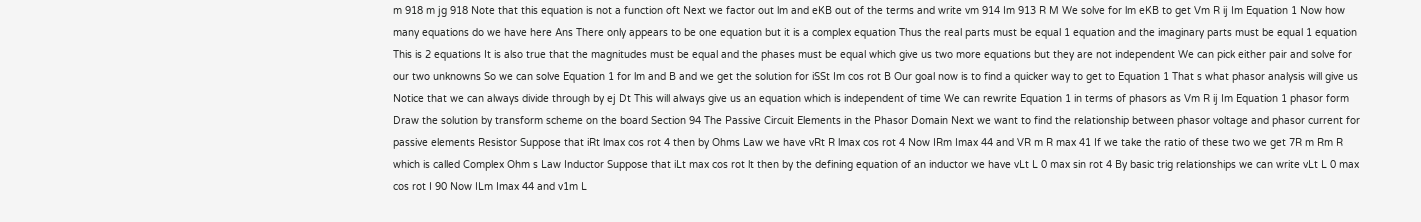m 918 m jg 918 Note that this equation is not a function oft Next we factor out lm and eKB out of the terms and write vm 914 Im 913 R M We solve for lm eKB to get Vm R ij Im Equation 1 Now how many equations do we have here Ans There only appears to be one equation but it is a complex equation Thus the real parts must be equal 1 equation and the imaginary parts must be equal 1 equation This is 2 equations It is also true that the magnitudes must be equal and the phases must be equal which give us two more equations but they are not independent We can pick either pair and solve for our two unknowns So we can solve Equation 1 for lm and B and we get the solution for iSSt Im cos rot B Our goal now is to find a quicker way to get to Equation 1 That s what phasor analysis will give us Notice that we can always divide through by ej Dt This will always give us an equation which is independent of time We can rewrite Equation 1 in terms of phasors as Vm R ij Im Equation 1 phasor form Draw the solution by transform scheme on the board Section 94 The Passive Circuit Elements in the Phasor Domain Next we want to find the relationship between phasor voltage and phasor current for passive elements Resistor Suppose that iRt lmax cos rot 4 then by Ohms Law we have vRt R lmax cos rot 4 Now IRm Imax 44 and VR m R max 41 If we take the ratio of these two we get 7R m Rm R which is called Complex Ohm s Law Inductor Suppose that iLt max cos rot lt then by the defining equation of an inductor we have vLt L 0 max sin rot 4 By basic trig relationships we can write vLt L 0 max cos rot I 90 Now ILm Imax 44 and v1m L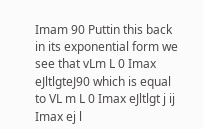Imam 90 Puttin this back in its exponential form we see that vLm L 0 Imax eJltlgteJ90 which is equal to VL m L 0 Imax eJltlgt j ij Imax ej l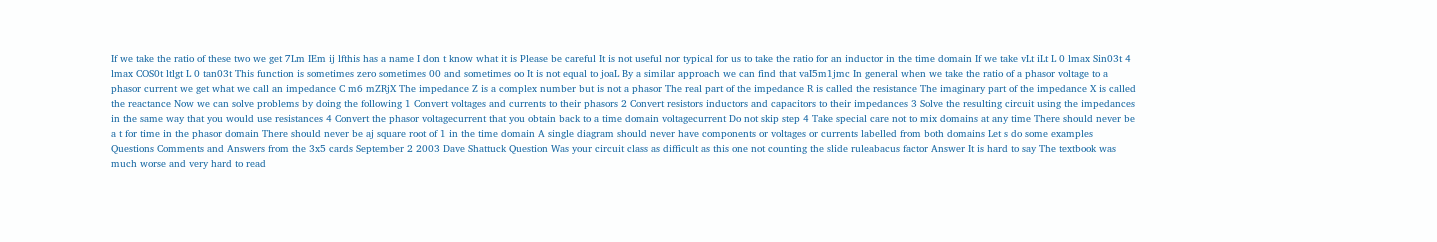If we take the ratio of these two we get 7Lm IEm ij lfthis has a name I don t know what it is Please be careful It is not useful nor typical for us to take the ratio for an inductor in the time domain If we take vLt iLt L 0 lmax Sin03t 4 lmax COS0t ltlgt L 0 tan03t This function is sometimes zero sometimes 00 and sometimes oo It is not equal to joaL By a similar approach we can find that vaI5m1jmc In general when we take the ratio of a phasor voltage to a phasor current we get what we call an impedance C m6 mZRjX The impedance Z is a complex number but is not a phasor The real part of the impedance R is called the resistance The imaginary part of the impedance X is called the reactance Now we can solve problems by doing the following 1 Convert voltages and currents to their phasors 2 Convert resistors inductors and capacitors to their impedances 3 Solve the resulting circuit using the impedances in the same way that you would use resistances 4 Convert the phasor voltagecurrent that you obtain back to a time domain voltagecurrent Do not skip step 4 Take special care not to mix domains at any time There should never be a t for time in the phasor domain There should never be aj square root of 1 in the time domain A single diagram should never have components or voltages or currents labelled from both domains Let s do some examples Questions Comments and Answers from the 3x5 cards September 2 2003 Dave Shattuck Question Was your circuit class as difficult as this one not counting the slide ruleabacus factor Answer It is hard to say The textbook was much worse and very hard to read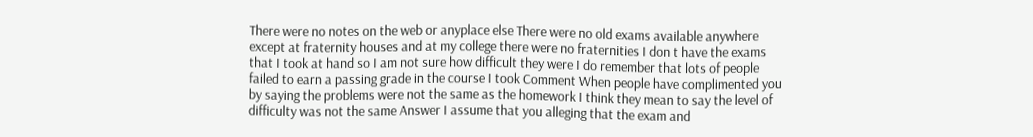There were no notes on the web or anyplace else There were no old exams available anywhere except at fraternity houses and at my college there were no fraternities I don t have the exams that I took at hand so I am not sure how difficult they were I do remember that lots of people failed to earn a passing grade in the course I took Comment When people have complimented you by saying the problems were not the same as the homework I think they mean to say the level of difficulty was not the same Answer I assume that you alleging that the exam and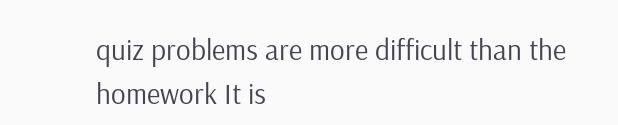quiz problems are more difficult than the homework It is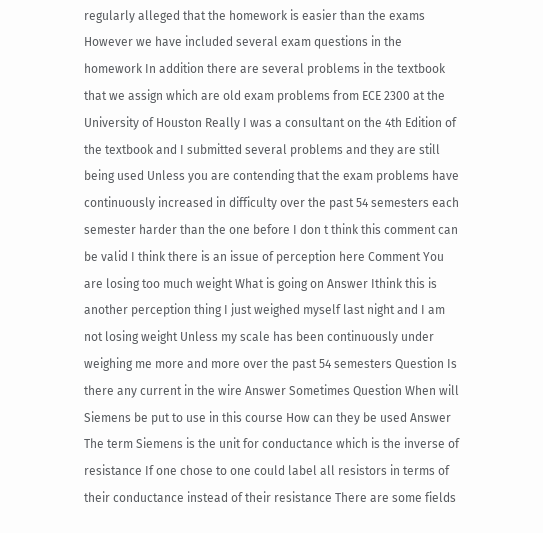regularly alleged that the homework is easier than the exams However we have included several exam questions in the homework In addition there are several problems in the textbook that we assign which are old exam problems from ECE 2300 at the University of Houston Really I was a consultant on the 4th Edition of the textbook and I submitted several problems and they are still being used Unless you are contending that the exam problems have continuously increased in difficulty over the past 54 semesters each semester harder than the one before I don t think this comment can be valid I think there is an issue of perception here Comment You are losing too much weight What is going on Answer Ithink this is another perception thing I just weighed myself last night and I am not losing weight Unless my scale has been continuously under weighing me more and more over the past 54 semesters Question Is there any current in the wire Answer Sometimes Question When will Siemens be put to use in this course How can they be used Answer The term Siemens is the unit for conductance which is the inverse of resistance If one chose to one could label all resistors in terms of their conductance instead of their resistance There are some fields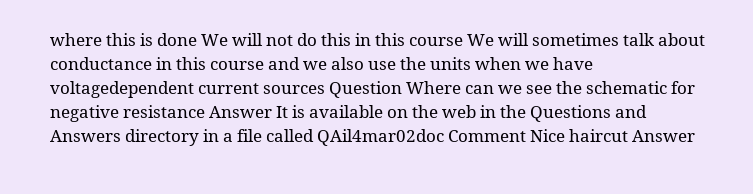where this is done We will not do this in this course We will sometimes talk about conductance in this course and we also use the units when we have voltagedependent current sources Question Where can we see the schematic for negative resistance Answer It is available on the web in the Questions and Answers directory in a file called QAil4mar02doc Comment Nice haircut Answer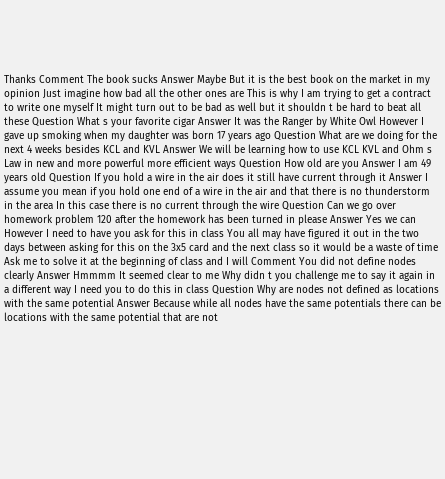Thanks Comment The book sucks Answer Maybe But it is the best book on the market in my opinion Just imagine how bad all the other ones are This is why I am trying to get a contract to write one myself It might turn out to be bad as well but it shouldn t be hard to beat all these Question What s your favorite cigar Answer It was the Ranger by White Owl However I gave up smoking when my daughter was born 17 years ago Question What are we doing for the next 4 weeks besides KCL and KVL Answer We will be learning how to use KCL KVL and Ohm s Law in new and more powerful more efficient ways Question How old are you Answer I am 49 years old Question If you hold a wire in the air does it still have current through it Answer I assume you mean if you hold one end of a wire in the air and that there is no thunderstorm in the area In this case there is no current through the wire Question Can we go over homework problem 120 after the homework has been turned in please Answer Yes we can However I need to have you ask for this in class You all may have figured it out in the two days between asking for this on the 3x5 card and the next class so it would be a waste of time Ask me to solve it at the beginning of class and I will Comment You did not define nodes clearly Answer Hmmmm It seemed clear to me Why didn t you challenge me to say it again in a different way I need you to do this in class Question Why are nodes not defined as locations with the same potential Answer Because while all nodes have the same potentials there can be locations with the same potential that are not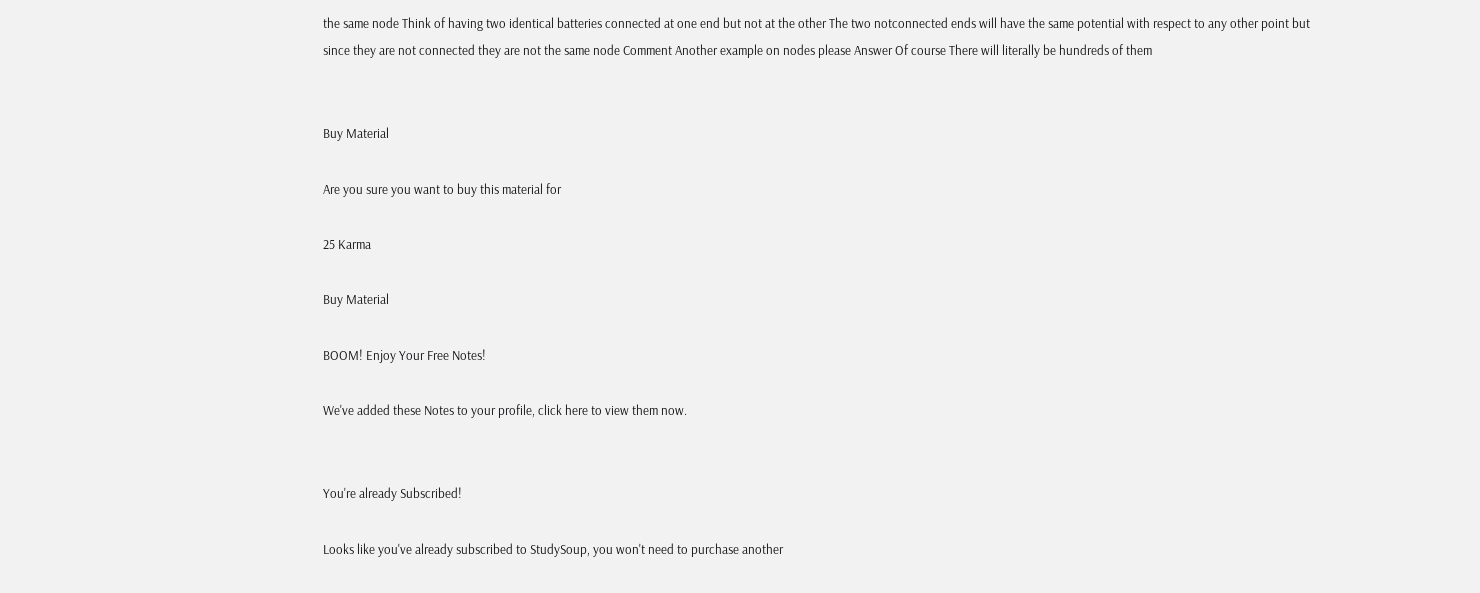the same node Think of having two identical batteries connected at one end but not at the other The two notconnected ends will have the same potential with respect to any other point but since they are not connected they are not the same node Comment Another example on nodes please Answer Of course There will literally be hundreds of them


Buy Material

Are you sure you want to buy this material for

25 Karma

Buy Material

BOOM! Enjoy Your Free Notes!

We've added these Notes to your profile, click here to view them now.


You're already Subscribed!

Looks like you've already subscribed to StudySoup, you won't need to purchase another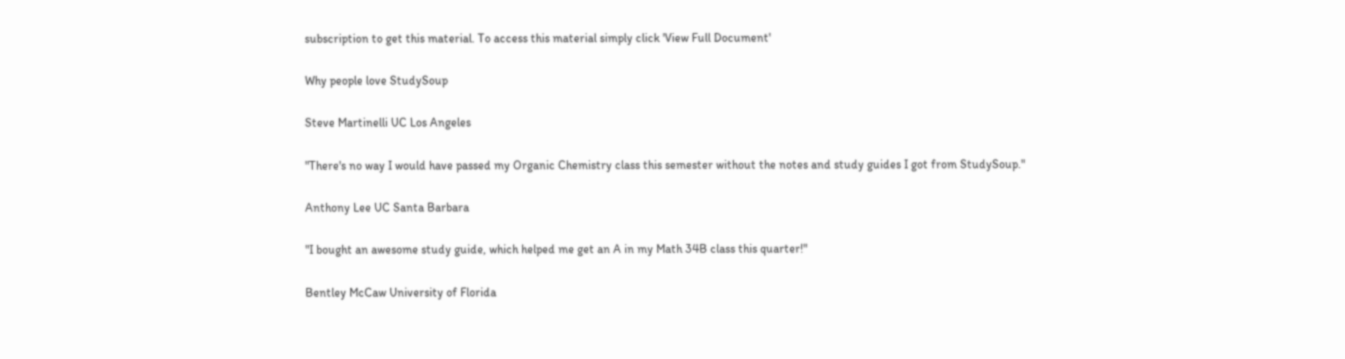subscription to get this material. To access this material simply click 'View Full Document'

Why people love StudySoup

Steve Martinelli UC Los Angeles

"There's no way I would have passed my Organic Chemistry class this semester without the notes and study guides I got from StudySoup."

Anthony Lee UC Santa Barbara

"I bought an awesome study guide, which helped me get an A in my Math 34B class this quarter!"

Bentley McCaw University of Florida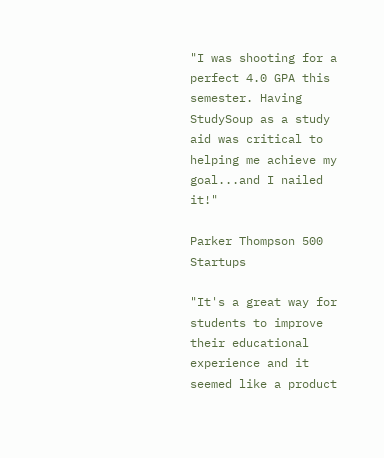"I was shooting for a perfect 4.0 GPA this semester. Having StudySoup as a study aid was critical to helping me achieve my goal...and I nailed it!"

Parker Thompson 500 Startups

"It's a great way for students to improve their educational experience and it seemed like a product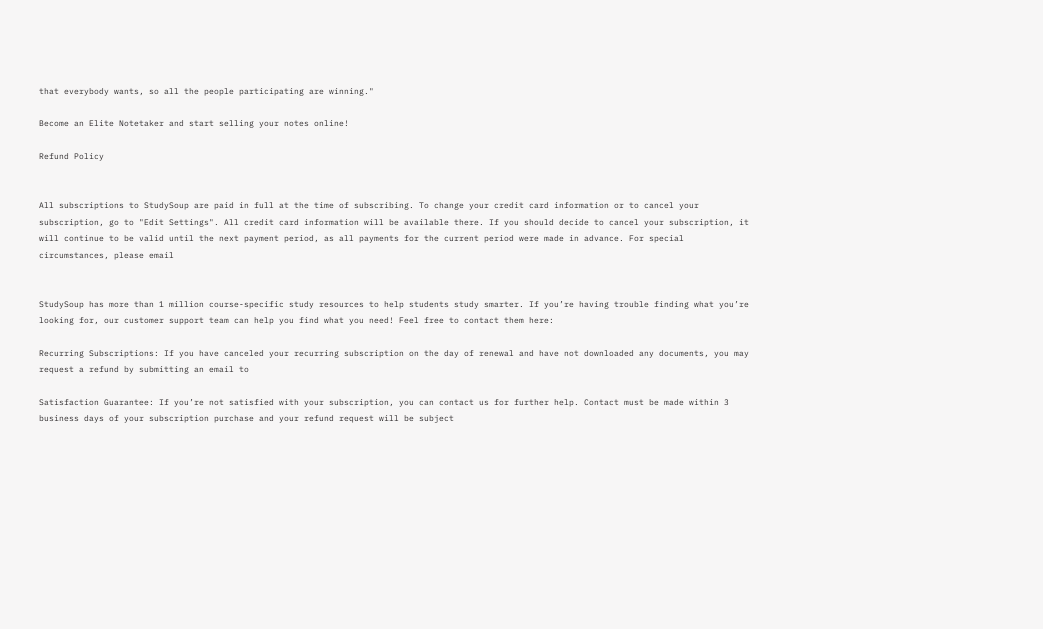that everybody wants, so all the people participating are winning."

Become an Elite Notetaker and start selling your notes online!

Refund Policy


All subscriptions to StudySoup are paid in full at the time of subscribing. To change your credit card information or to cancel your subscription, go to "Edit Settings". All credit card information will be available there. If you should decide to cancel your subscription, it will continue to be valid until the next payment period, as all payments for the current period were made in advance. For special circumstances, please email


StudySoup has more than 1 million course-specific study resources to help students study smarter. If you’re having trouble finding what you’re looking for, our customer support team can help you find what you need! Feel free to contact them here:

Recurring Subscriptions: If you have canceled your recurring subscription on the day of renewal and have not downloaded any documents, you may request a refund by submitting an email to

Satisfaction Guarantee: If you’re not satisfied with your subscription, you can contact us for further help. Contact must be made within 3 business days of your subscription purchase and your refund request will be subject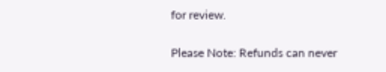for review.

Please Note: Refunds can never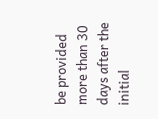be provided more than 30 days after the initial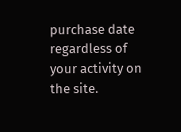purchase date regardless of your activity on the site.